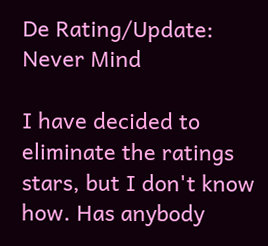De Rating/Update: Never Mind

I have decided to eliminate the ratings stars, but I don't know how. Has anybody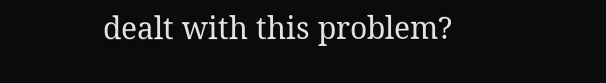dealt with this problem?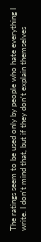The ratings seem to be used only by people who hate everything I write. I don't mind that, but if they don't explain themselves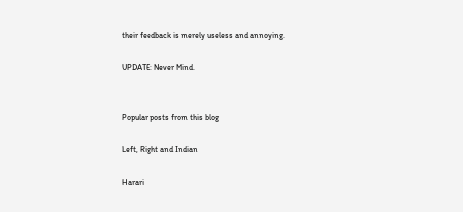their feedback is merely useless and annoying.

UPDATE: Never Mind.


Popular posts from this blog

Left, Right and Indian

Harari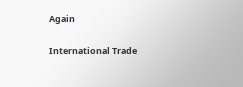Again

International Trade